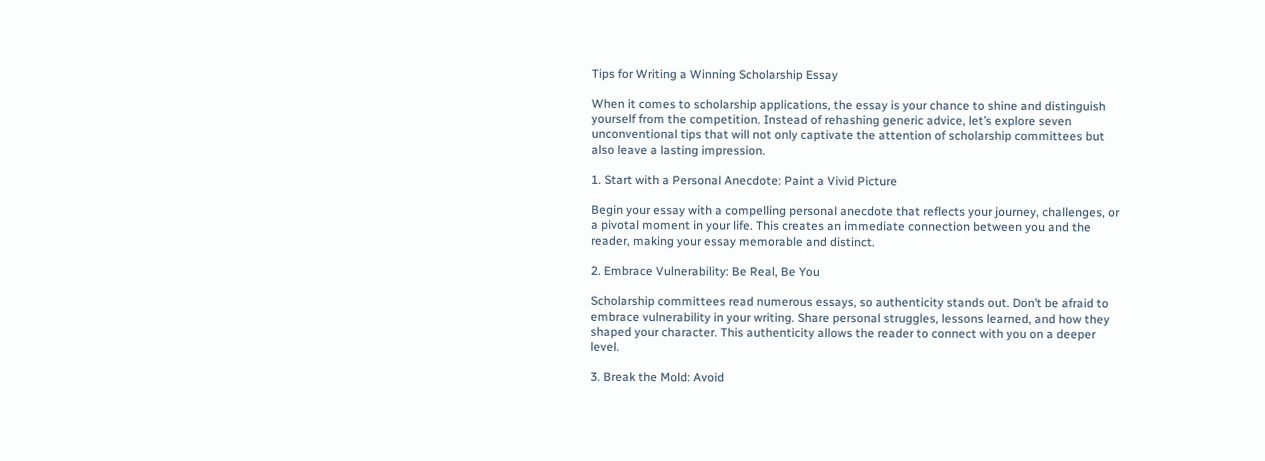Tips for Writing a Winning Scholarship Essay

When it comes to scholarship applications, the essay is your chance to shine and distinguish yourself from the competition. Instead of rehashing generic advice, let’s explore seven unconventional tips that will not only captivate the attention of scholarship committees but also leave a lasting impression.

1. Start with a Personal Anecdote: Paint a Vivid Picture

Begin your essay with a compelling personal anecdote that reflects your journey, challenges, or a pivotal moment in your life. This creates an immediate connection between you and the reader, making your essay memorable and distinct.

2. Embrace Vulnerability: Be Real, Be You

Scholarship committees read numerous essays, so authenticity stands out. Don’t be afraid to embrace vulnerability in your writing. Share personal struggles, lessons learned, and how they shaped your character. This authenticity allows the reader to connect with you on a deeper level.

3. Break the Mold: Avoid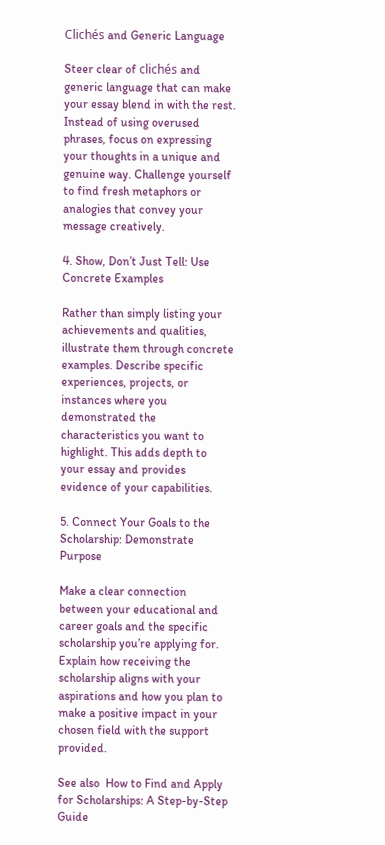Clichés and Generic Language

Steer clear of clichés and generic language that can make your essay blend in with the rest. Instead of using overused phrases, focus on expressing your thoughts in a unique and genuine way. Challenge yourself to find fresh metaphors or analogies that convey your message creatively.

4. Show, Don’t Just Tell: Use Concrete Examples

Rather than simply listing your achievements and qualities, illustrate them through concrete examples. Describe specific experiences, projects, or instances where you demonstrated the characteristics you want to highlight. This adds depth to your essay and provides evidence of your capabilities.

5. Connect Your Goals to the Scholarship: Demonstrate Purpose

Make a clear connection between your educational and career goals and the specific scholarship you’re applying for. Explain how receiving the scholarship aligns with your aspirations and how you plan to make a positive impact in your chosen field with the support provided.

See also  How to Find and Apply for Scholarships: A Step-by-Step Guide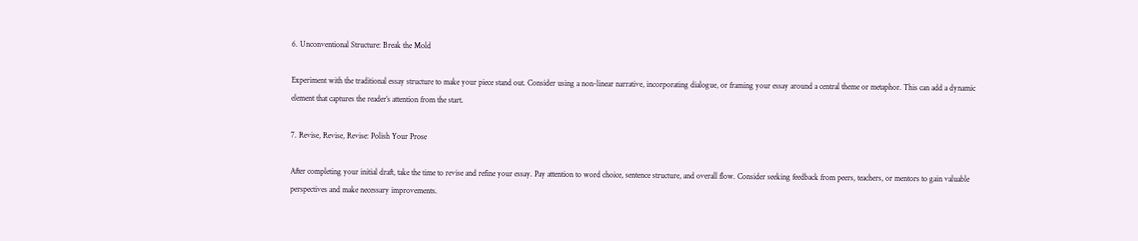6. Unconventional Structure: Break the Mold

Experiment with the traditional essay structure to make your piece stand out. Consider using a non-linear narrative, incorporating dialogue, or framing your essay around a central theme or metaphor. This can add a dynamic element that captures the reader’s attention from the start.

7. Revise, Revise, Revise: Polish Your Prose

After completing your initial draft, take the time to revise and refine your essay. Pay attention to word choice, sentence structure, and overall flow. Consider seeking feedback from peers, teachers, or mentors to gain valuable perspectives and make necessary improvements.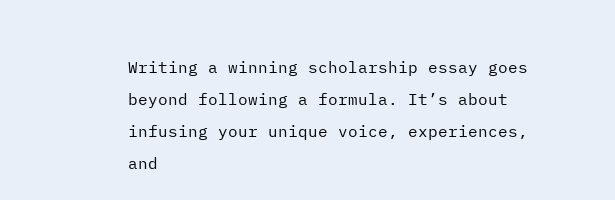Writing a winning scholarship essay goes beyond following a formula. It’s about infusing your unique voice, experiences, and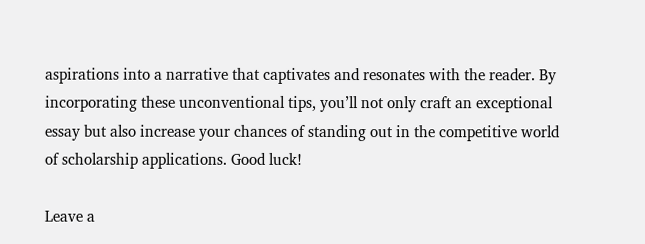aspirations into a narrative that captivates and resonates with the reader. By incorporating these unconventional tips, you’ll not only craft an exceptional essay but also increase your chances of standing out in the competitive world of scholarship applications. Good luck!

Leave a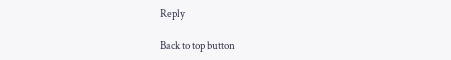Reply

Back to top button